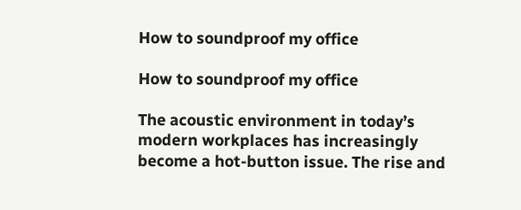How to soundproof my office

How to soundproof my office

The acoustic environment in today’s modern workplaces has increasingly become a hot-button issue. The rise and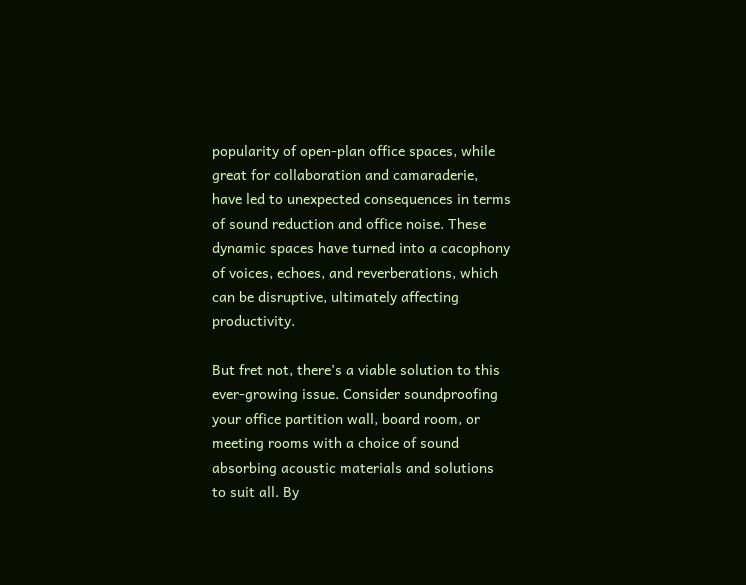popularity of open-plan office spaces, while great for collaboration and camaraderie, have led to unexpected consequences in terms of sound reduction and office noise. These dynamic spaces have turned into a cacophony of voices, echoes, and reverberations, which can be disruptive, ultimately affecting productivity.

But fret not, there’s a viable solution to this ever-growing issue. Consider soundproofing your office partition wall, board room, or meeting rooms with a choice of sound absorbing acoustic materials and solutions to suit all. By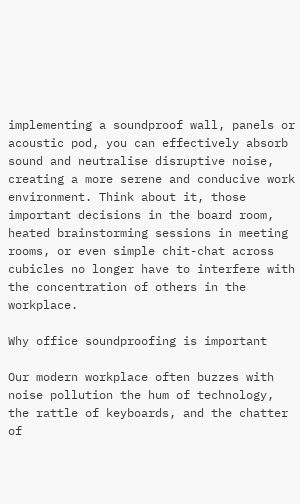implementing a soundproof wall, panels or acoustic pod, you can effectively absorb sound and neutralise disruptive noise, creating a more serene and conducive work environment. Think about it, those important decisions in the board room, heated brainstorming sessions in meeting rooms, or even simple chit-chat across cubicles no longer have to interfere with the concentration of others in the workplace.

Why office soundproofing is important

Our modern workplace often buzzes with noise pollution the hum of technology, the rattle of keyboards, and the chatter of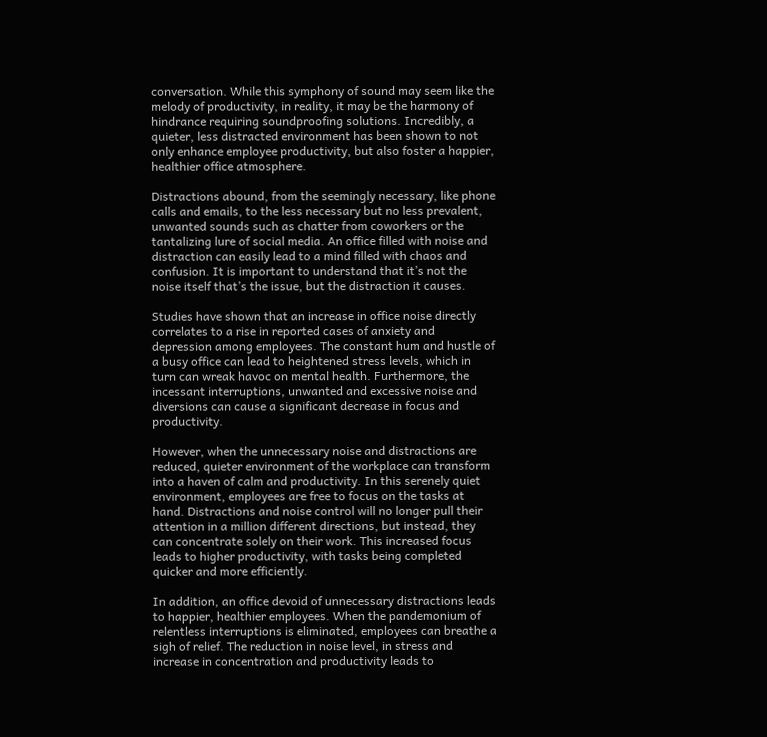conversation. While this symphony of sound may seem like the melody of productivity, in reality, it may be the harmony of hindrance requiring soundproofing solutions. Incredibly, a quieter, less distracted environment has been shown to not only enhance employee productivity, but also foster a happier, healthier office atmosphere.

Distractions abound, from the seemingly necessary, like phone calls and emails, to the less necessary but no less prevalent, unwanted sounds such as chatter from coworkers or the tantalizing lure of social media. An office filled with noise and distraction can easily lead to a mind filled with chaos and confusion. It is important to understand that it’s not the noise itself that’s the issue, but the distraction it causes.

Studies have shown that an increase in office noise directly correlates to a rise in reported cases of anxiety and depression among employees. The constant hum and hustle of a busy office can lead to heightened stress levels, which in turn can wreak havoc on mental health. Furthermore, the incessant interruptions, unwanted and excessive noise and diversions can cause a significant decrease in focus and productivity.

However, when the unnecessary noise and distractions are reduced, quieter environment of the workplace can transform into a haven of calm and productivity. In this serenely quiet environment, employees are free to focus on the tasks at hand. Distractions and noise control will no longer pull their attention in a million different directions, but instead, they can concentrate solely on their work. This increased focus leads to higher productivity, with tasks being completed quicker and more efficiently.

In addition, an office devoid of unnecessary distractions leads to happier, healthier employees. When the pandemonium of relentless interruptions is eliminated, employees can breathe a sigh of relief. The reduction in noise level, in stress and increase in concentration and productivity leads to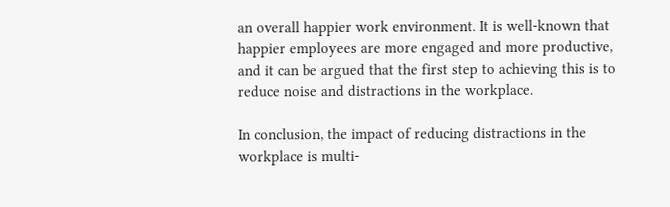an overall happier work environment. It is well-known that happier employees are more engaged and more productive, and it can be argued that the first step to achieving this is to reduce noise and distractions in the workplace.

In conclusion, the impact of reducing distractions in the workplace is multi-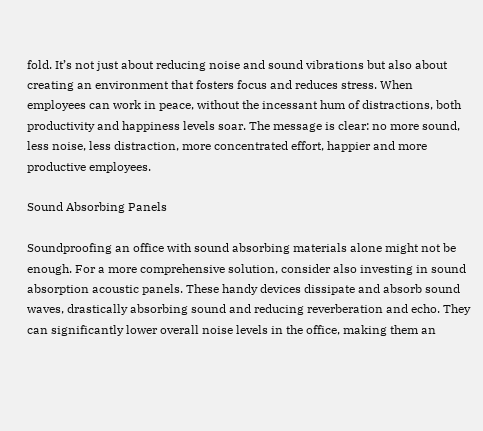fold. It’s not just about reducing noise and sound vibrations but also about creating an environment that fosters focus and reduces stress. When employees can work in peace, without the incessant hum of distractions, both productivity and happiness levels soar. The message is clear: no more sound, less noise, less distraction, more concentrated effort, happier and more productive employees.

Sound Absorbing Panels

Soundproofing an office with sound absorbing materials alone might not be enough. For a more comprehensive solution, consider also investing in sound absorption acoustic panels. These handy devices dissipate and absorb sound waves, drastically absorbing sound and reducing reverberation and echo. They can significantly lower overall noise levels in the office, making them an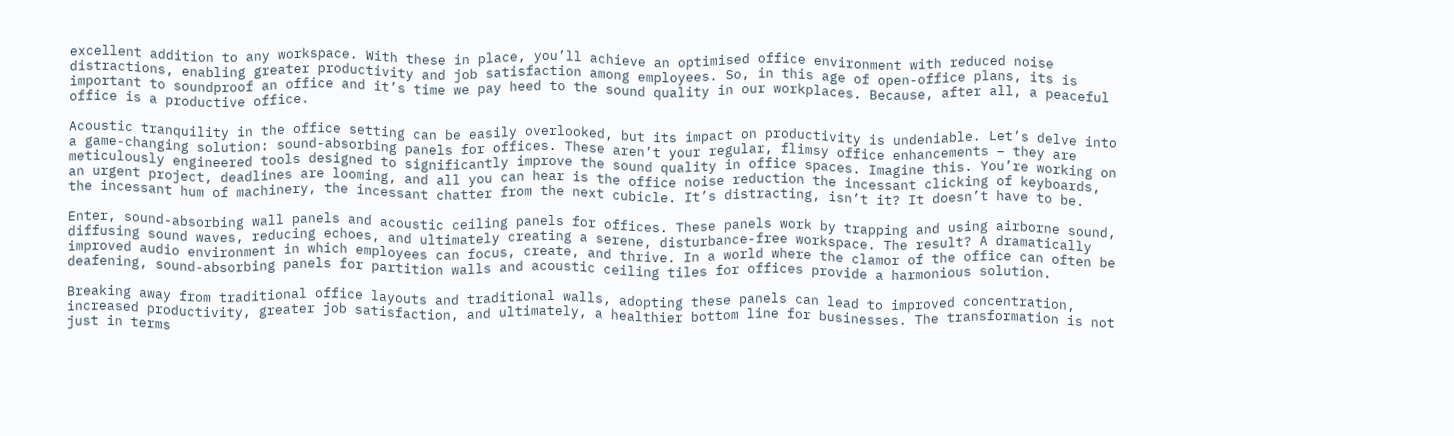excellent addition to any workspace. With these in place, you’ll achieve an optimised office environment with reduced noise distractions, enabling greater productivity and job satisfaction among employees. So, in this age of open-office plans, its is important to soundproof an office and it’s time we pay heed to the sound quality in our workplaces. Because, after all, a peaceful office is a productive office.

Acoustic tranquility in the office setting can be easily overlooked, but its impact on productivity is undeniable. Let’s delve into a game-changing solution: sound-absorbing panels for offices. These aren’t your regular, flimsy office enhancements – they are meticulously engineered tools designed to significantly improve the sound quality in office spaces. Imagine this. You’re working on an urgent project, deadlines are looming, and all you can hear is the office noise reduction the incessant clicking of keyboards, the incessant hum of machinery, the incessant chatter from the next cubicle. It’s distracting, isn’t it? It doesn’t have to be.

Enter, sound-absorbing wall panels and acoustic ceiling panels for offices. These panels work by trapping and using airborne sound, diffusing sound waves, reducing echoes, and ultimately creating a serene, disturbance-free workspace. The result? A dramatically improved audio environment in which employees can focus, create, and thrive. In a world where the clamor of the office can often be deafening, sound-absorbing panels for partition walls and acoustic ceiling tiles for offices provide a harmonious solution.

Breaking away from traditional office layouts and traditional walls, adopting these panels can lead to improved concentration, increased productivity, greater job satisfaction, and ultimately, a healthier bottom line for businesses. The transformation is not just in terms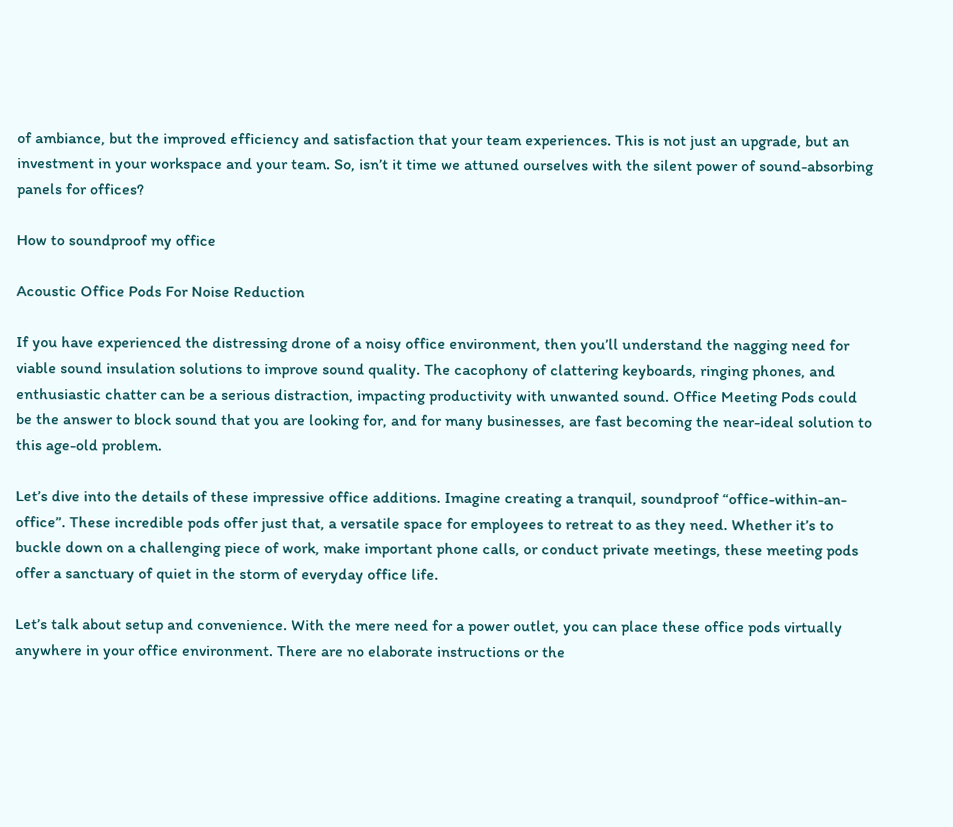of ambiance, but the improved efficiency and satisfaction that your team experiences. This is not just an upgrade, but an investment in your workspace and your team. So, isn’t it time we attuned ourselves with the silent power of sound-absorbing panels for offices?

How to soundproof my office

Acoustic Office Pods For Noise Reduction

If you have experienced the distressing drone of a noisy office environment, then you’ll understand the nagging need for viable sound insulation solutions to improve sound quality. The cacophony of clattering keyboards, ringing phones, and enthusiastic chatter can be a serious distraction, impacting productivity with unwanted sound. Office Meeting Pods could be the answer to block sound that you are looking for, and for many businesses, are fast becoming the near-ideal solution to this age-old problem.

Let’s dive into the details of these impressive office additions. Imagine creating a tranquil, soundproof “office-within-an-office”. These incredible pods offer just that, a versatile space for employees to retreat to as they need. Whether it’s to buckle down on a challenging piece of work, make important phone calls, or conduct private meetings, these meeting pods offer a sanctuary of quiet in the storm of everyday office life.

Let’s talk about setup and convenience. With the mere need for a power outlet, you can place these office pods virtually anywhere in your office environment. There are no elaborate instructions or the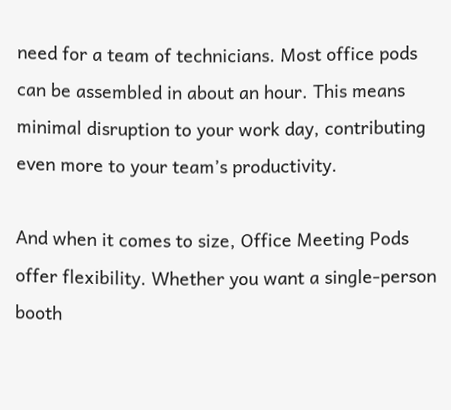need for a team of technicians. Most office pods can be assembled in about an hour. This means minimal disruption to your work day, contributing even more to your team’s productivity.

And when it comes to size, Office Meeting Pods offer flexibility. Whether you want a single-person booth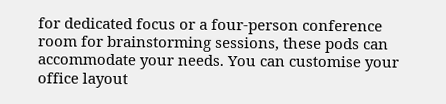for dedicated focus or a four-person conference room for brainstorming sessions, these pods can accommodate your needs. You can customise your office layout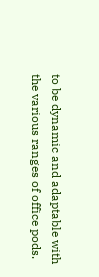to be dynamic and adaptable with the various ranges of office pods.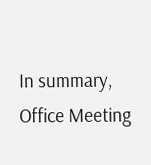In summary, Office Meeting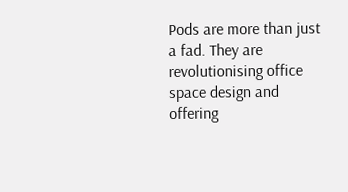Pods are more than just a fad. They are revolutionising office space design and offering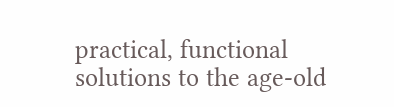practical, functional solutions to the age-old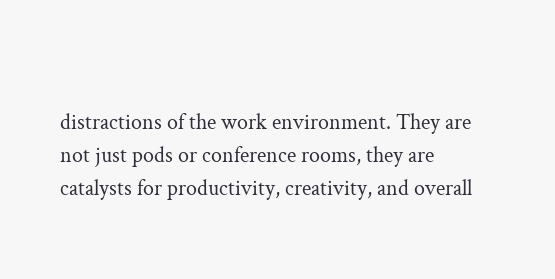distractions of the work environment. They are not just pods or conference rooms, they are catalysts for productivity, creativity, and overall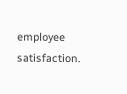employee satisfaction.